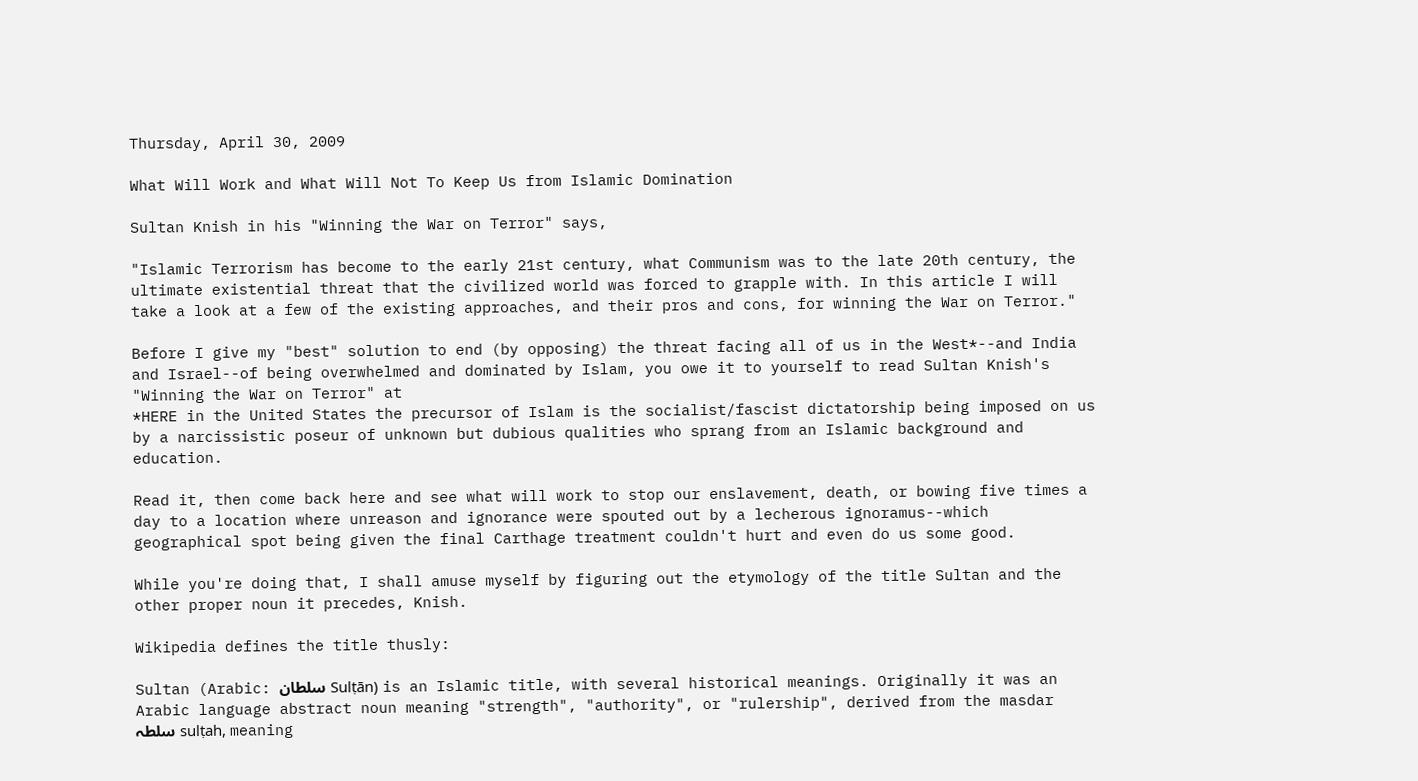Thursday, April 30, 2009

What Will Work and What Will Not To Keep Us from Islamic Domination

Sultan Knish in his "Winning the War on Terror" says,

"Islamic Terrorism has become to the early 21st century, what Communism was to the late 20th century, the ultimate existential threat that the civilized world was forced to grapple with. In this article I will take a look at a few of the existing approaches, and their pros and cons, for winning the War on Terror."

Before I give my "best" solution to end (by opposing) the threat facing all of us in the West*--and India and Israel--of being overwhelmed and dominated by Islam, you owe it to yourself to read Sultan Knish's "Winning the War on Terror" at
*HERE in the United States the precursor of Islam is the socialist/fascist dictatorship being imposed on us by a narcissistic poseur of unknown but dubious qualities who sprang from an Islamic background and education.

Read it, then come back here and see what will work to stop our enslavement, death, or bowing five times a day to a location where unreason and ignorance were spouted out by a lecherous ignoramus--which geographical spot being given the final Carthage treatment couldn't hurt and even do us some good.

While you're doing that, I shall amuse myself by figuring out the etymology of the title Sultan and the other proper noun it precedes, Knish.

Wikipedia defines the title thusly:

Sultan (Arabic: سلطان Sulṭān) is an Islamic title, with several historical meanings. Originally it was an Arabic language abstract noun meaning "strength", "authority", or "rulership", derived from the masdar سلطہ sulṭah, meaning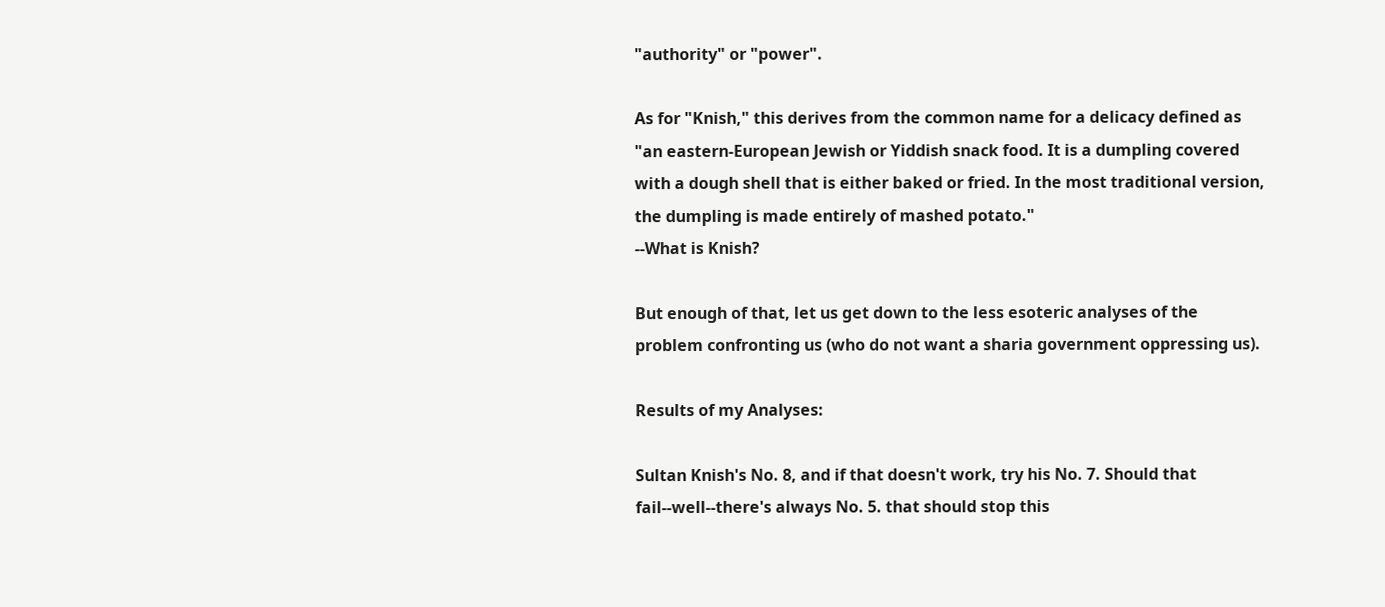"authority" or "power".

As for "Knish," this derives from the common name for a delicacy defined as "an eastern-European Jewish or Yiddish snack food. It is a dumpling covered with a dough shell that is either baked or fried. In the most traditional version, the dumpling is made entirely of mashed potato."
--What is Knish?

But enough of that, let us get down to the less esoteric analyses of the problem confronting us (who do not want a sharia government oppressing us).

Results of my Analyses:

Sultan Knish's No. 8, and if that doesn't work, try his No. 7. Should that fail--well--there's always No. 5. that should stop this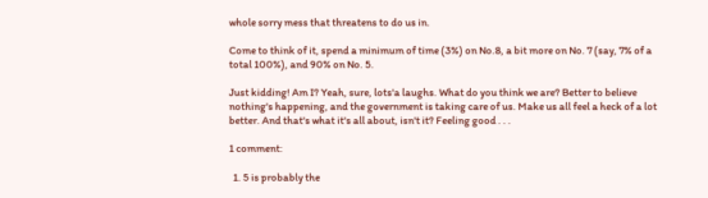whole sorry mess that threatens to do us in.

Come to think of it, spend a minimum of time (3%) on No.8, a bit more on No. 7 (say, 7% of a total 100%), and 90% on No. 5.

Just kidding! Am I? Yeah, sure, lots'a laughs. What do you think we are? Better to believe nothing's happening, and the government is taking care of us. Make us all feel a heck of a lot better. And that's what it's all about, isn't it? Feeling good . . .

1 comment:

  1. 5 is probably the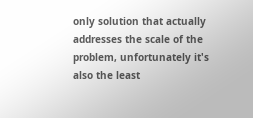only solution that actually addresses the scale of the problem, unfortunately it's also the least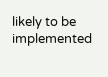likely to be implemented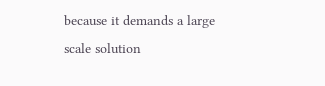because it demands a large scale solution